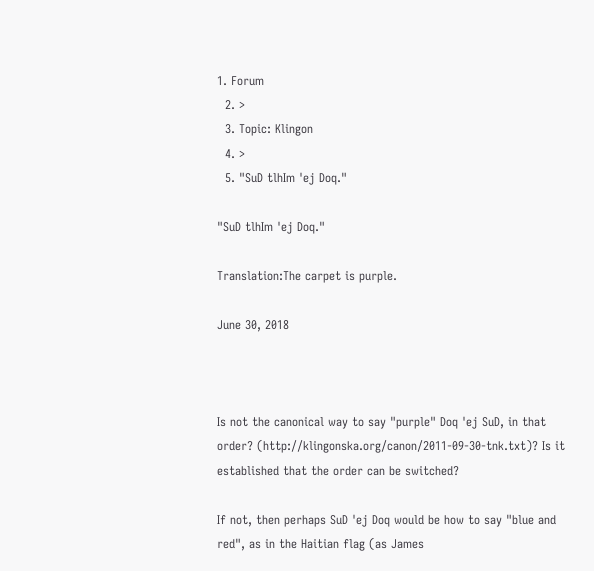1. Forum
  2. >
  3. Topic: Klingon
  4. >
  5. "SuD tlhIm 'ej Doq."

"SuD tlhIm 'ej Doq."

Translation:The carpet is purple.

June 30, 2018



Is not the canonical way to say "purple" Doq 'ej SuD, in that order? (http://klingonska.org/canon/2011-09-30-tnk.txt)? Is it established that the order can be switched?

If not, then perhaps SuD 'ej Doq would be how to say "blue and red", as in the Haitian flag (as James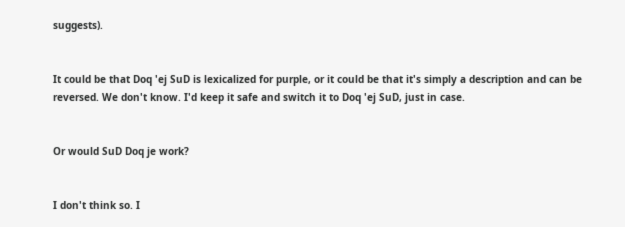suggests).


It could be that Doq 'ej SuD is lexicalized for purple, or it could be that it's simply a description and can be reversed. We don't know. I'd keep it safe and switch it to Doq 'ej SuD, just in case.


Or would SuD Doq je work?


I don't think so. I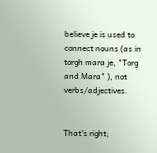believe je is used to connect nouns (as in torgh mara je, "Torg and Mara" ), not verbs/adjectives.


That's right;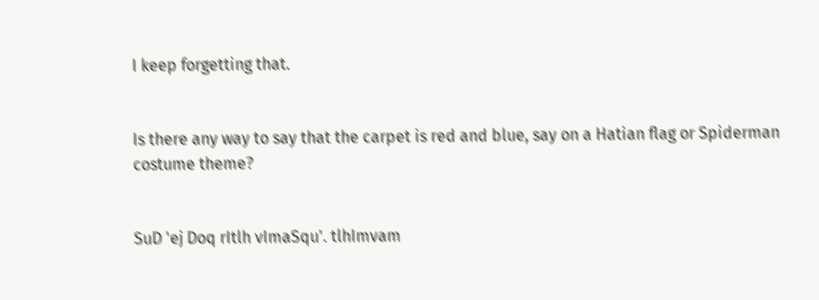I keep forgetting that.


Is there any way to say that the carpet is red and blue, say on a Hatian flag or Spiderman costume theme?


SuD 'ej Doq rItlh vImaSqu'. tlhImvam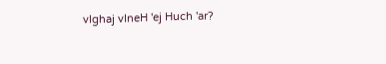vIghaj vIneH 'ej Huch 'ar?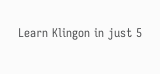Learn Klingon in just 5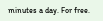minutes a day. For free.